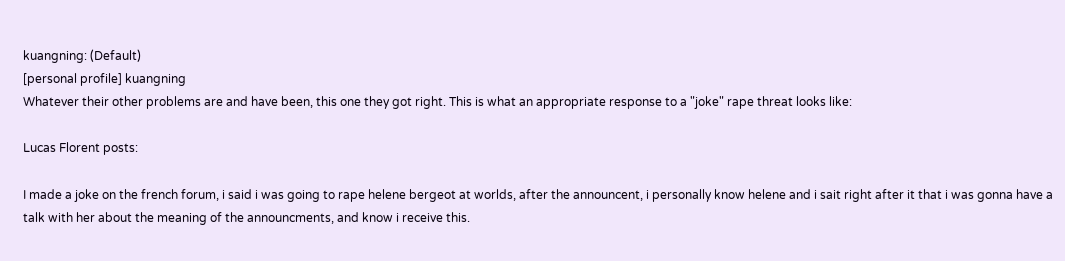kuangning: (Default)
[personal profile] kuangning
Whatever their other problems are and have been, this one they got right. This is what an appropriate response to a "joke" rape threat looks like:

Lucas Florent posts:

I made a joke on the french forum, i said i was going to rape helene bergeot at worlds, after the announcent, i personally know helene and i sait right after it that i was gonna have a talk with her about the meaning of the announcments, and know i receive this.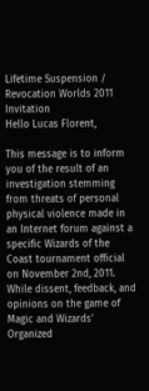Lifetime Suspension / Revocation Worlds 2011 Invitation
Hello Lucas Florent,

This message is to inform you of the result of an investigation stemming from threats of personal physical violence made in an Internet forum against a specific Wizards of the Coast tournament official on November 2nd, 2011. While dissent, feedback, and opinions on the game of Magic and Wizards’ Organized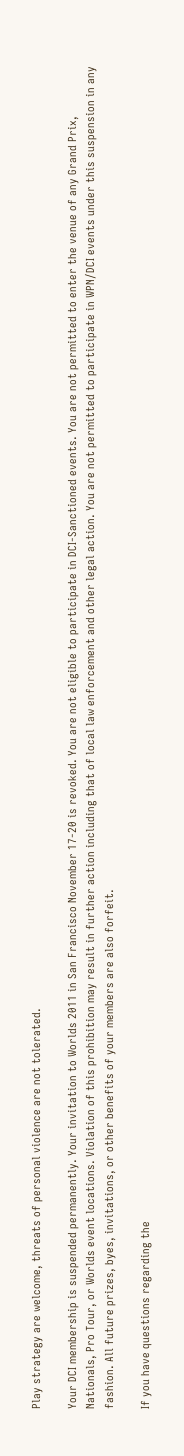Play strategy are welcome, threats of personal violence are not tolerated.

Your DCI membership is suspended permanently. Your invitation to Worlds 2011 in San Francisco November 17-20 is revoked. You are not eligible to participate in DCI-Sanctioned events. You are not permitted to enter the venue of any Grand Prix, Nationals, Pro Tour, or Worlds event locations. Violation of this prohibition may result in further action including that of local law enforcement and other legal action. You are not permitted to participate in WPN/DCI events under this suspension in any fashion. All future prizes, byes, invitations, or other benefits of your members are also forfeit.

If you have questions regarding the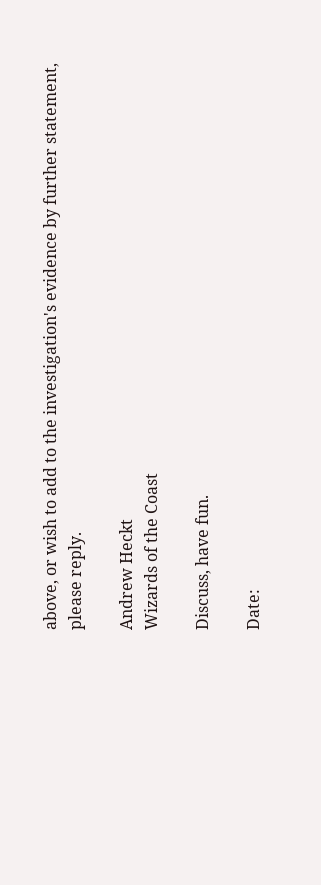above, or wish to add to the investigation's evidence by further statement, please reply.

Andrew Heckt
Wizards of the Coast

Discuss, have fun.

Date: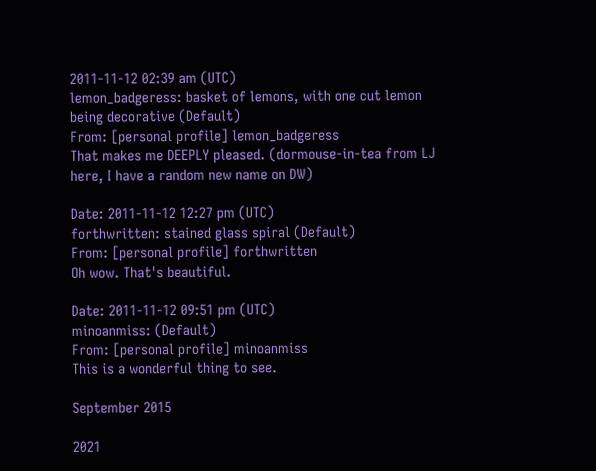2011-11-12 02:39 am (UTC)
lemon_badgeress: basket of lemons, with one cut lemon being decorative (Default)
From: [personal profile] lemon_badgeress
That makes me DEEPLY pleased. (dormouse-in-tea from LJ here, I have a random new name on DW)

Date: 2011-11-12 12:27 pm (UTC)
forthwritten: stained glass spiral (Default)
From: [personal profile] forthwritten
Oh wow. That's beautiful.

Date: 2011-11-12 09:51 pm (UTC)
minoanmiss: (Default)
From: [personal profile] minoanmiss
This is a wonderful thing to see.

September 2015

2021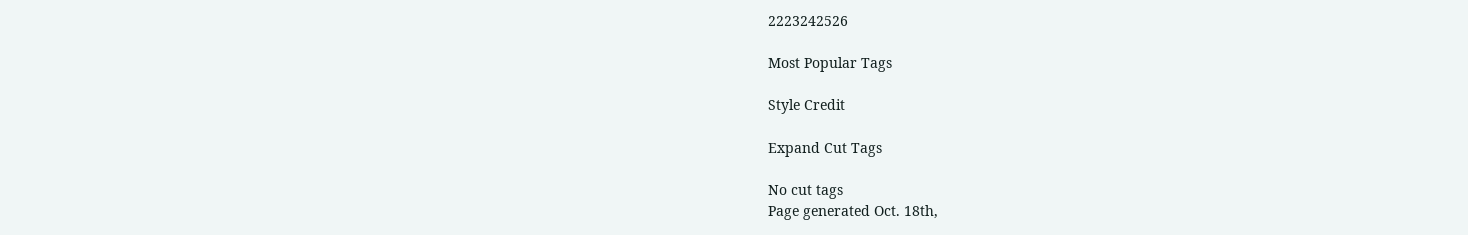2223242526

Most Popular Tags

Style Credit

Expand Cut Tags

No cut tags
Page generated Oct. 18th,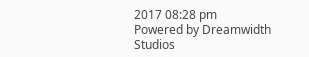2017 08:28 pm
Powered by Dreamwidth Studios